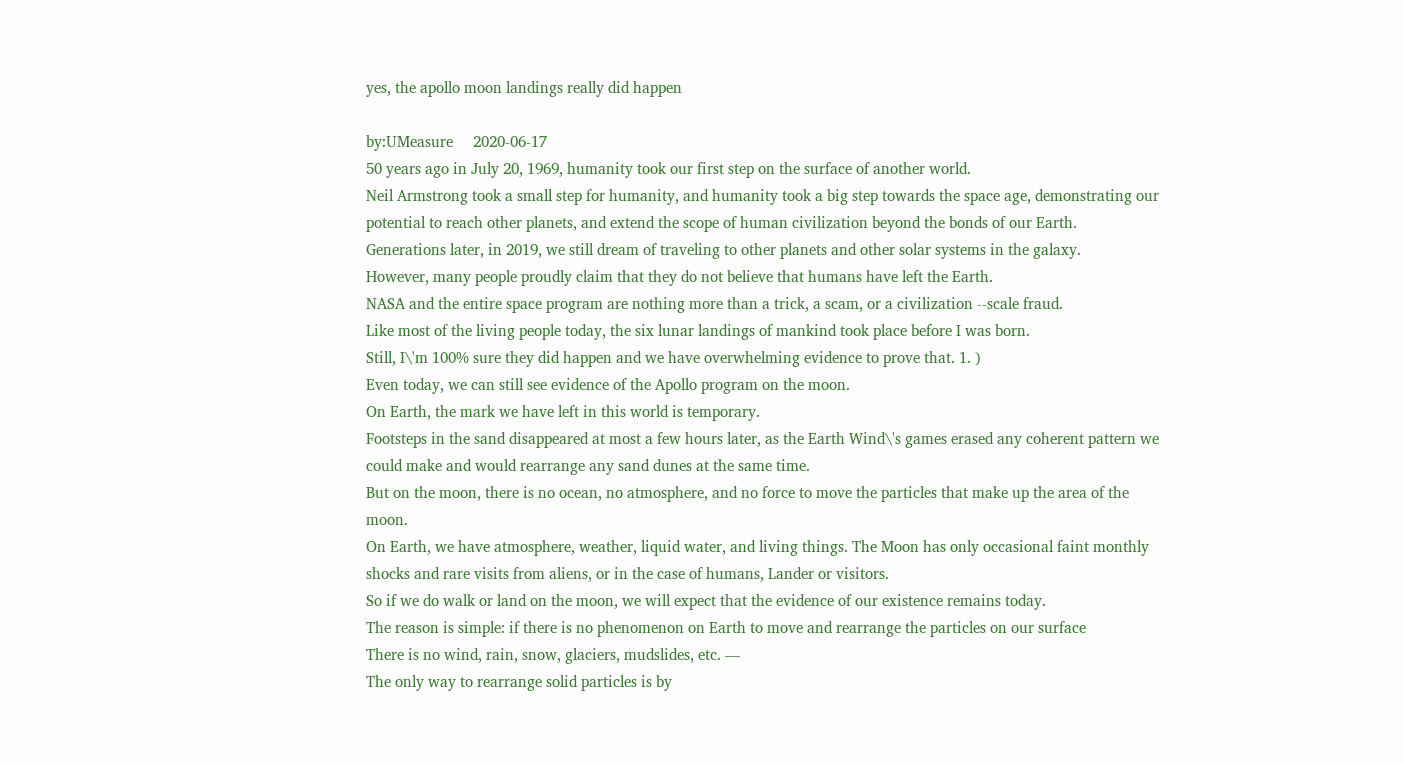yes, the apollo moon landings really did happen

by:UMeasure     2020-06-17
50 years ago in July 20, 1969, humanity took our first step on the surface of another world.
Neil Armstrong took a small step for humanity, and humanity took a big step towards the space age, demonstrating our potential to reach other planets, and extend the scope of human civilization beyond the bonds of our Earth.
Generations later, in 2019, we still dream of traveling to other planets and other solar systems in the galaxy.
However, many people proudly claim that they do not believe that humans have left the Earth.
NASA and the entire space program are nothing more than a trick, a scam, or a civilization --scale fraud.
Like most of the living people today, the six lunar landings of mankind took place before I was born.
Still, I\'m 100% sure they did happen and we have overwhelming evidence to prove that. 1. )
Even today, we can still see evidence of the Apollo program on the moon.
On Earth, the mark we have left in this world is temporary.
Footsteps in the sand disappeared at most a few hours later, as the Earth Wind\'s games erased any coherent pattern we could make and would rearrange any sand dunes at the same time.
But on the moon, there is no ocean, no atmosphere, and no force to move the particles that make up the area of the moon.
On Earth, we have atmosphere, weather, liquid water, and living things. The Moon has only occasional faint monthly shocks and rare visits from aliens, or in the case of humans, Lander or visitors.
So if we do walk or land on the moon, we will expect that the evidence of our existence remains today.
The reason is simple: if there is no phenomenon on Earth to move and rearrange the particles on our surface
There is no wind, rain, snow, glaciers, mudslides, etc. —
The only way to rearrange solid particles is by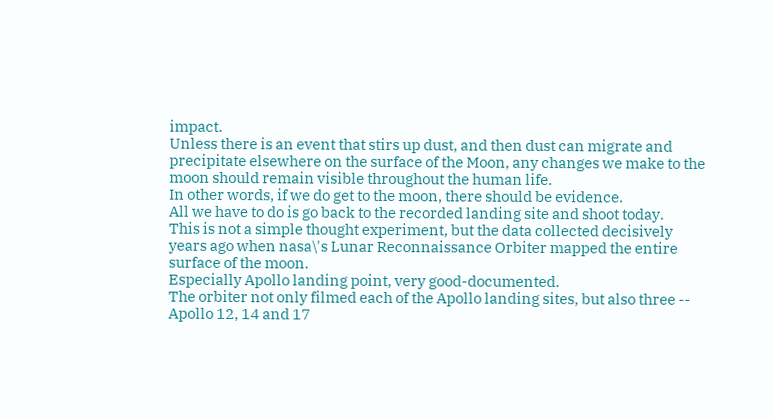impact.
Unless there is an event that stirs up dust, and then dust can migrate and precipitate elsewhere on the surface of the Moon, any changes we make to the moon should remain visible throughout the human life.
In other words, if we do get to the moon, there should be evidence.
All we have to do is go back to the recorded landing site and shoot today.
This is not a simple thought experiment, but the data collected decisively years ago when nasa\'s Lunar Reconnaissance Orbiter mapped the entire surface of the moon.
Especially Apollo landing point, very good-documented.
The orbiter not only filmed each of the Apollo landing sites, but also three --
Apollo 12, 14 and 17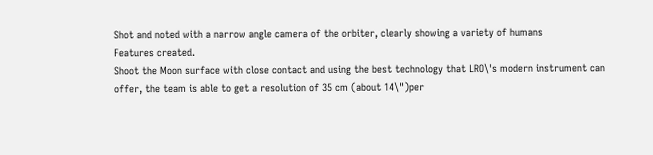Shot and noted with a narrow angle camera of the orbiter, clearly showing a variety of humans
Features created.
Shoot the Moon surface with close contact and using the best technology that LRO\'s modern instrument can offer, the team is able to get a resolution of 35 cm (about 14\")per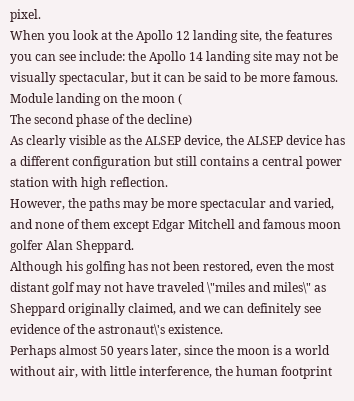pixel.
When you look at the Apollo 12 landing site, the features you can see include: the Apollo 14 landing site may not be visually spectacular, but it can be said to be more famous.
Module landing on the moon (
The second phase of the decline)
As clearly visible as the ALSEP device, the ALSEP device has a different configuration but still contains a central power station with high reflection.
However, the paths may be more spectacular and varied, and none of them except Edgar Mitchell and famous moon golfer Alan Sheppard.
Although his golfing has not been restored, even the most distant golf may not have traveled \"miles and miles\" as Sheppard originally claimed, and we can definitely see evidence of the astronaut\'s existence.
Perhaps almost 50 years later, since the moon is a world without air, with little interference, the human footprint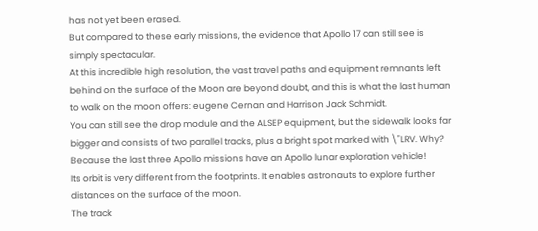has not yet been erased.
But compared to these early missions, the evidence that Apollo 17 can still see is simply spectacular.
At this incredible high resolution, the vast travel paths and equipment remnants left behind on the surface of the Moon are beyond doubt, and this is what the last human to walk on the moon offers: eugene Cernan and Harrison Jack Schmidt.
You can still see the drop module and the ALSEP equipment, but the sidewalk looks far bigger and consists of two parallel tracks, plus a bright spot marked with \"LRV. Why?
Because the last three Apollo missions have an Apollo lunar exploration vehicle!
Its orbit is very different from the footprints. It enables astronauts to explore further distances on the surface of the moon.
The track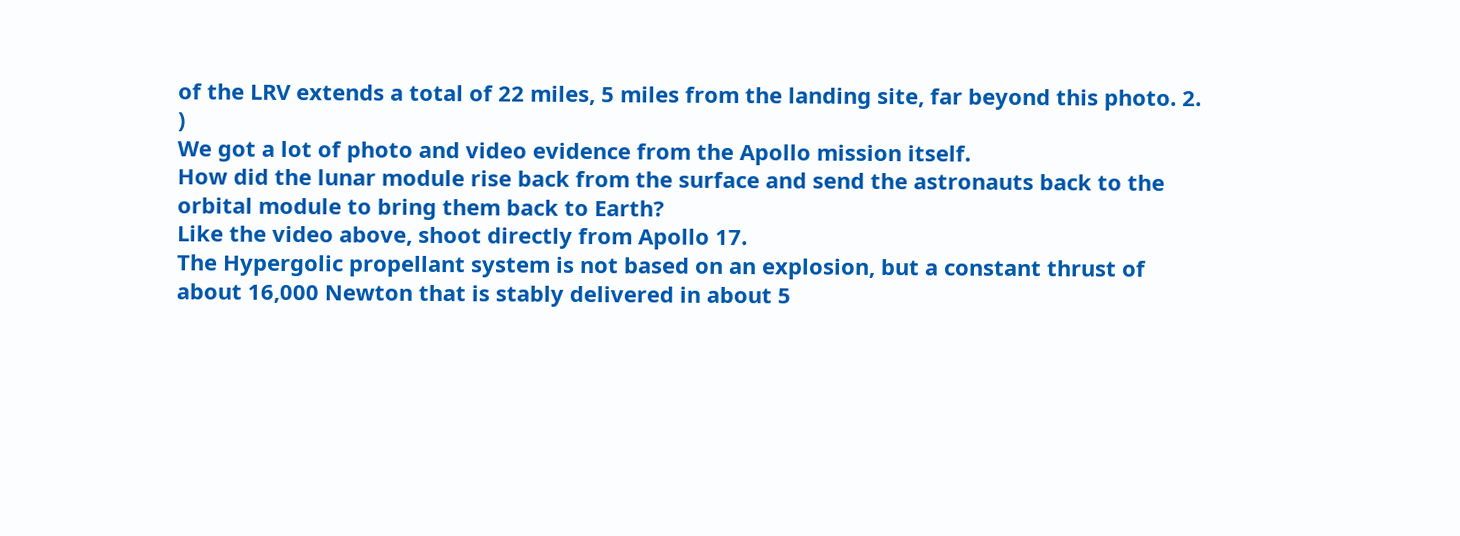of the LRV extends a total of 22 miles, 5 miles from the landing site, far beyond this photo. 2. )
We got a lot of photo and video evidence from the Apollo mission itself.
How did the lunar module rise back from the surface and send the astronauts back to the orbital module to bring them back to Earth?
Like the video above, shoot directly from Apollo 17.
The Hypergolic propellant system is not based on an explosion, but a constant thrust of about 16,000 Newton that is stably delivered in about 5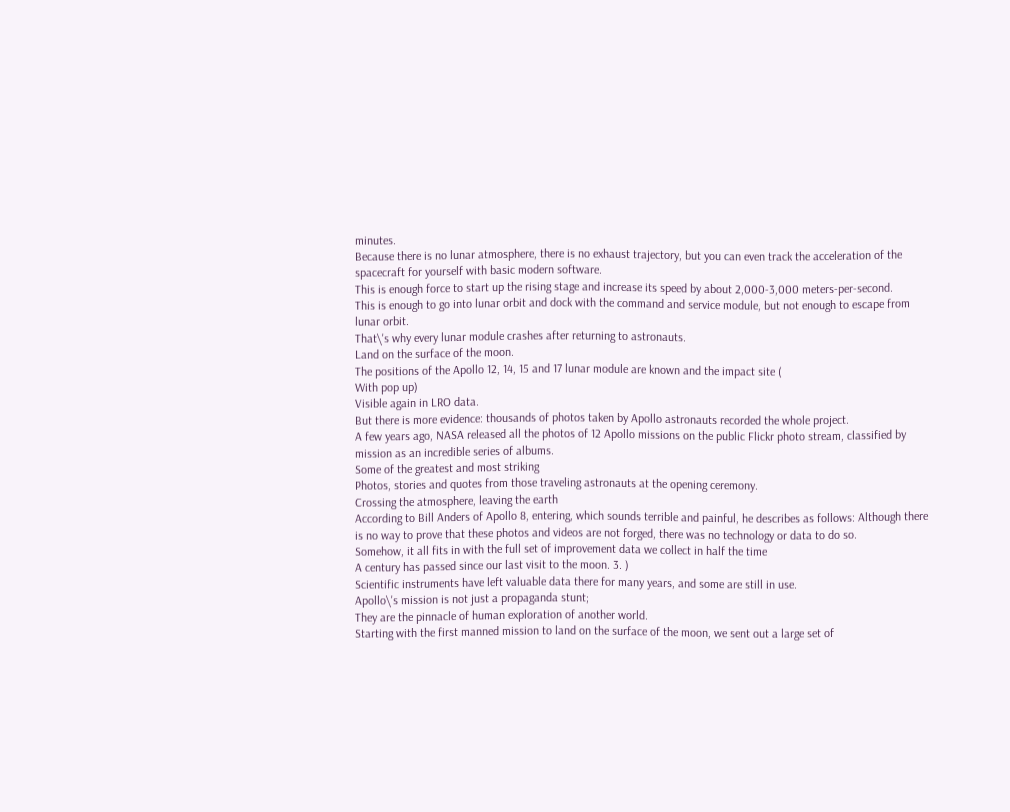minutes.
Because there is no lunar atmosphere, there is no exhaust trajectory, but you can even track the acceleration of the spacecraft for yourself with basic modern software.
This is enough force to start up the rising stage and increase its speed by about 2,000-3,000 meters-per-second.
This is enough to go into lunar orbit and dock with the command and service module, but not enough to escape from lunar orbit.
That\'s why every lunar module crashes after returning to astronauts.
Land on the surface of the moon.
The positions of the Apollo 12, 14, 15 and 17 lunar module are known and the impact site (
With pop up)
Visible again in LRO data.
But there is more evidence: thousands of photos taken by Apollo astronauts recorded the whole project.
A few years ago, NASA released all the photos of 12 Apollo missions on the public Flickr photo stream, classified by mission as an incredible series of albums.
Some of the greatest and most striking
Photos, stories and quotes from those traveling astronauts at the opening ceremony.
Crossing the atmosphere, leaving the earth
According to Bill Anders of Apollo 8, entering, which sounds terrible and painful, he describes as follows: Although there is no way to prove that these photos and videos are not forged, there was no technology or data to do so.
Somehow, it all fits in with the full set of improvement data we collect in half the time
A century has passed since our last visit to the moon. 3. )
Scientific instruments have left valuable data there for many years, and some are still in use.
Apollo\'s mission is not just a propaganda stunt;
They are the pinnacle of human exploration of another world.
Starting with the first manned mission to land on the surface of the moon, we sent out a large set of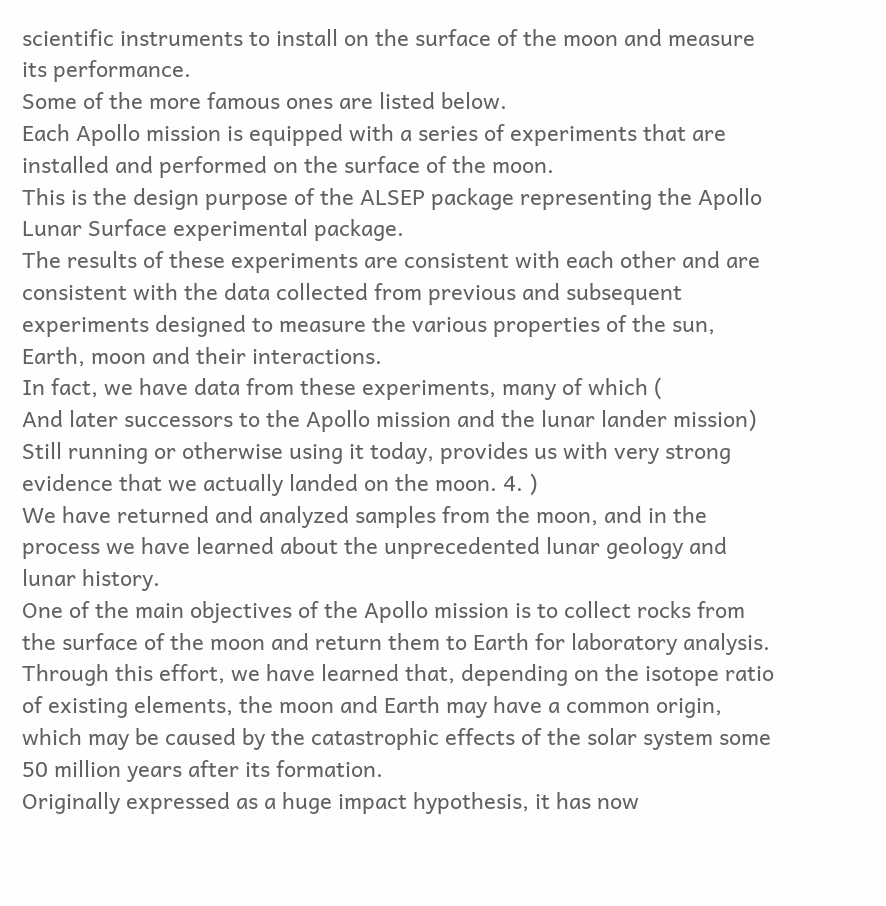scientific instruments to install on the surface of the moon and measure its performance.
Some of the more famous ones are listed below.
Each Apollo mission is equipped with a series of experiments that are installed and performed on the surface of the moon.
This is the design purpose of the ALSEP package representing the Apollo Lunar Surface experimental package.
The results of these experiments are consistent with each other and are consistent with the data collected from previous and subsequent experiments designed to measure the various properties of the sun, Earth, moon and their interactions.
In fact, we have data from these experiments, many of which (
And later successors to the Apollo mission and the lunar lander mission)
Still running or otherwise using it today, provides us with very strong evidence that we actually landed on the moon. 4. )
We have returned and analyzed samples from the moon, and in the process we have learned about the unprecedented lunar geology and lunar history.
One of the main objectives of the Apollo mission is to collect rocks from the surface of the moon and return them to Earth for laboratory analysis.
Through this effort, we have learned that, depending on the isotope ratio of existing elements, the moon and Earth may have a common origin, which may be caused by the catastrophic effects of the solar system some 50 million years after its formation.
Originally expressed as a huge impact hypothesis, it has now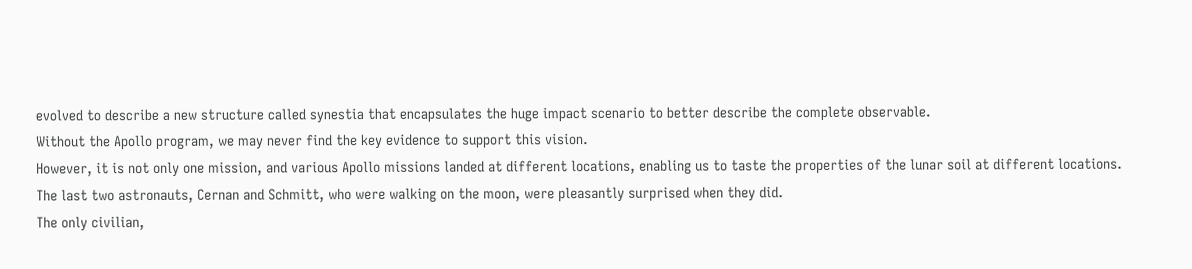evolved to describe a new structure called synestia that encapsulates the huge impact scenario to better describe the complete observable.
Without the Apollo program, we may never find the key evidence to support this vision.
However, it is not only one mission, and various Apollo missions landed at different locations, enabling us to taste the properties of the lunar soil at different locations.
The last two astronauts, Cernan and Schmitt, who were walking on the moon, were pleasantly surprised when they did.
The only civilian,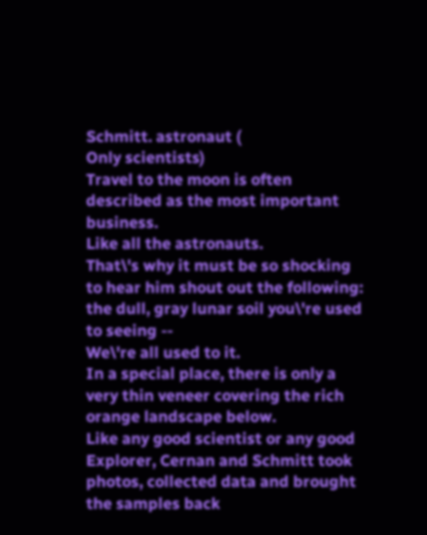Schmitt. astronaut (
Only scientists)
Travel to the moon is often described as the most important business.
Like all the astronauts.
That\'s why it must be so shocking to hear him shout out the following: the dull, gray lunar soil you\'re used to seeing --
We\'re all used to it.
In a special place, there is only a very thin veneer covering the rich orange landscape below.
Like any good scientist or any good Explorer, Cernan and Schmitt took photos, collected data and brought the samples back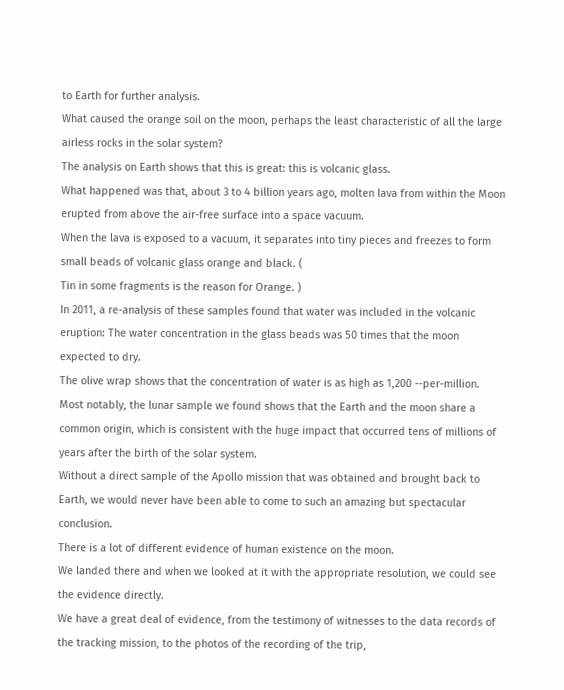to Earth for further analysis.
What caused the orange soil on the moon, perhaps the least characteristic of all the large airless rocks in the solar system?
The analysis on Earth shows that this is great: this is volcanic glass.
What happened was that, about 3 to 4 billion years ago, molten lava from within the Moon erupted from above the air-free surface into a space vacuum.
When the lava is exposed to a vacuum, it separates into tiny pieces and freezes to form small beads of volcanic glass orange and black. (
Tin in some fragments is the reason for Orange. )
In 2011, a re-analysis of these samples found that water was included in the volcanic eruption: The water concentration in the glass beads was 50 times that the moon expected to dry.
The olive wrap shows that the concentration of water is as high as 1,200 --per-million.
Most notably, the lunar sample we found shows that the Earth and the moon share a common origin, which is consistent with the huge impact that occurred tens of millions of years after the birth of the solar system.
Without a direct sample of the Apollo mission that was obtained and brought back to Earth, we would never have been able to come to such an amazing but spectacular conclusion.
There is a lot of different evidence of human existence on the moon.
We landed there and when we looked at it with the appropriate resolution, we could see the evidence directly.
We have a great deal of evidence, from the testimony of witnesses to the data records of the tracking mission, to the photos of the recording of the trip,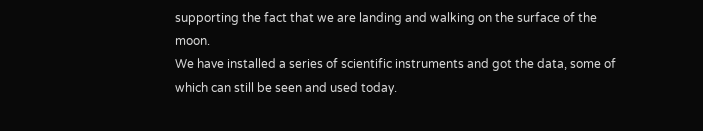supporting the fact that we are landing and walking on the surface of the moon.
We have installed a series of scientific instruments and got the data, some of which can still be seen and used today.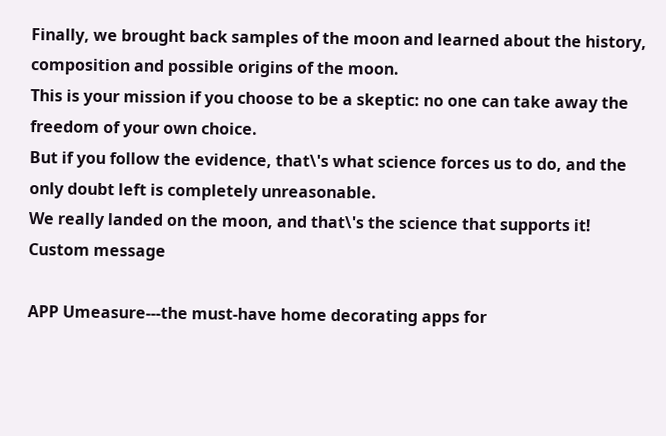Finally, we brought back samples of the moon and learned about the history, composition and possible origins of the moon.
This is your mission if you choose to be a skeptic: no one can take away the freedom of your own choice.
But if you follow the evidence, that\'s what science forces us to do, and the only doubt left is completely unreasonable.
We really landed on the moon, and that\'s the science that supports it!
Custom message

APP Umeasure---the must-have home decorating apps for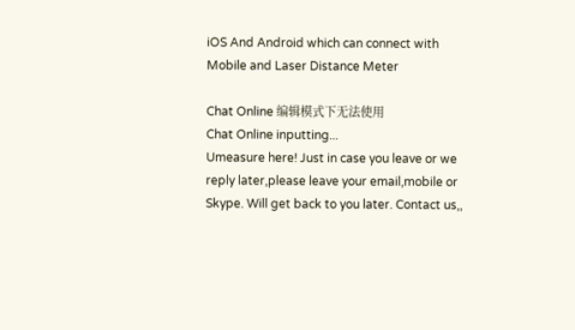iOS And Android which can connect with Mobile and Laser Distance Meter

Chat Online 编辑模式下无法使用
Chat Online inputting...
Umeasure here! Just in case you leave or we reply later,please leave your email,mobile or Skype. Will get back to you later. Contact us,,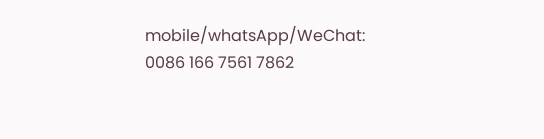mobile/whatsApp/WeChat: 0086 166 7561 7862